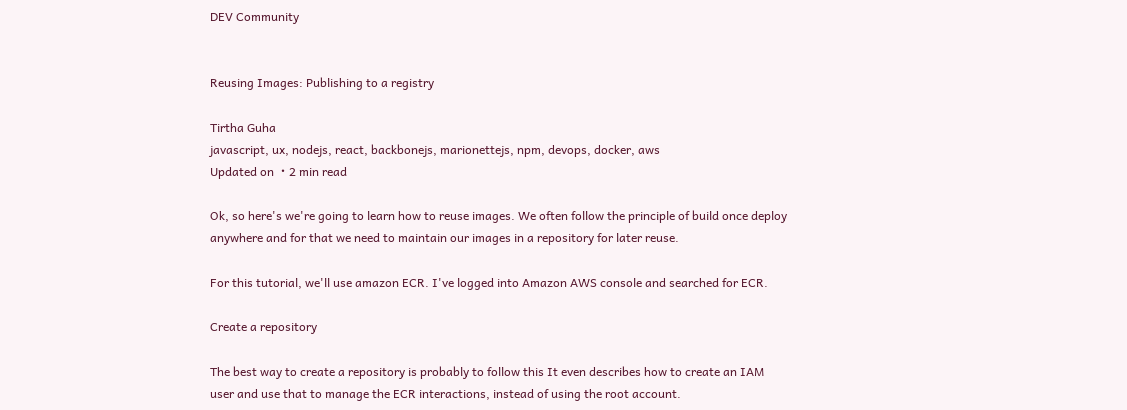DEV Community


Reusing Images: Publishing to a registry

Tirtha Guha
javascript, ux, nodejs, react, backbonejs, marionettejs, npm, devops, docker, aws
Updated on ・2 min read

Ok, so here's we're going to learn how to reuse images. We often follow the principle of build once deploy anywhere and for that we need to maintain our images in a repository for later reuse.

For this tutorial, we'll use amazon ECR. I've logged into Amazon AWS console and searched for ECR.

Create a repository

The best way to create a repository is probably to follow this It even describes how to create an IAM user and use that to manage the ECR interactions, instead of using the root account.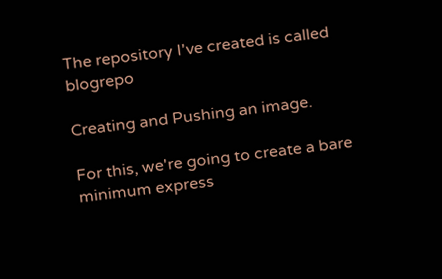The repository I've created is called blogrepo

Creating and Pushing an image.

For this, we're going to create a bare minimum express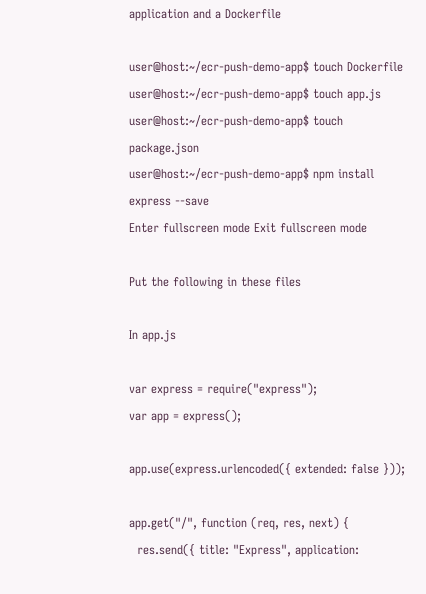application and a Dockerfile

user@host:~/ecr-push-demo-app$ touch Dockerfile
user@host:~/ecr-push-demo-app$ touch app.js
user@host:~/ecr-push-demo-app$ touch package.json
user@host:~/ecr-push-demo-app$ npm install express --save
Enter fullscreen mode Exit fullscreen mode

Put the following in these files

In app.js

var express = require("express");
var app = express();

app.use(express.urlencoded({ extended: false }));

app.get("/", function (req, res, next) {
  res.send({ title: "Express", application: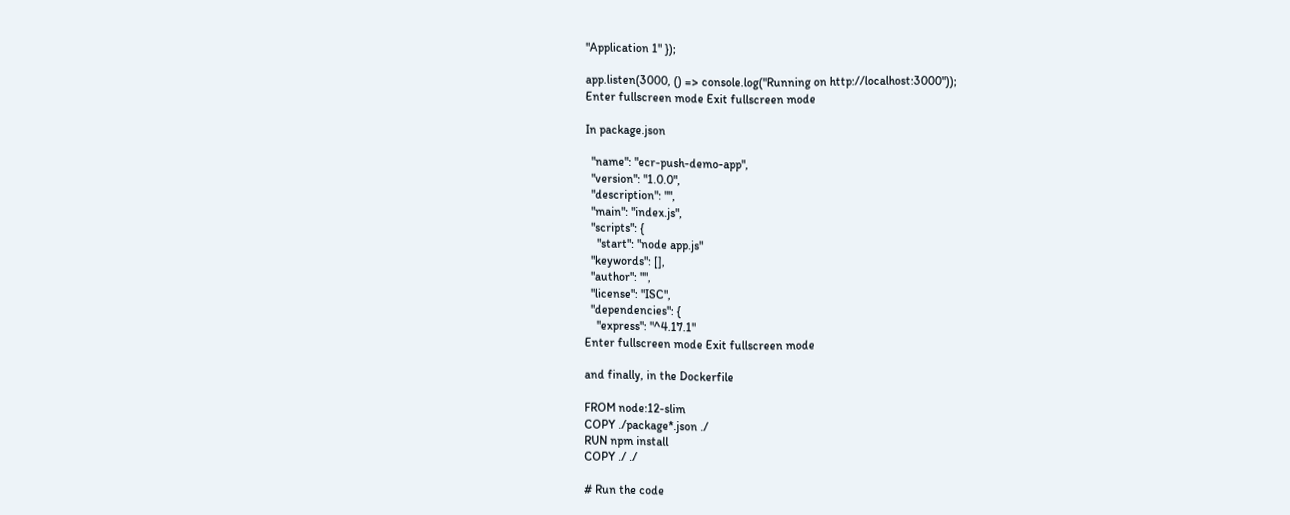"Application 1" });

app.listen(3000, () => console.log("Running on http://localhost:3000"));
Enter fullscreen mode Exit fullscreen mode

In package.json

  "name": "ecr-push-demo-app",
  "version": "1.0.0",
  "description": "",
  "main": "index.js",
  "scripts": {
    "start": "node app.js"
  "keywords": [],
  "author": "",
  "license": "ISC",
  "dependencies": {
    "express": "^4.17.1"
Enter fullscreen mode Exit fullscreen mode

and finally, in the Dockerfile

FROM node:12-slim
COPY ./package*.json ./
RUN npm install
COPY ./ ./

# Run the code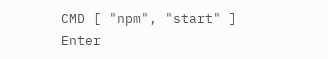CMD [ "npm", "start" ]
Enter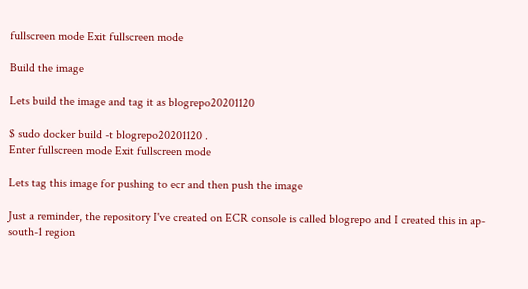fullscreen mode Exit fullscreen mode

Build the image

Lets build the image and tag it as blogrepo20201120

$ sudo docker build -t blogrepo20201120 .
Enter fullscreen mode Exit fullscreen mode

Lets tag this image for pushing to ecr and then push the image

Just a reminder, the repository I've created on ECR console is called blogrepo and I created this in ap-south-1 region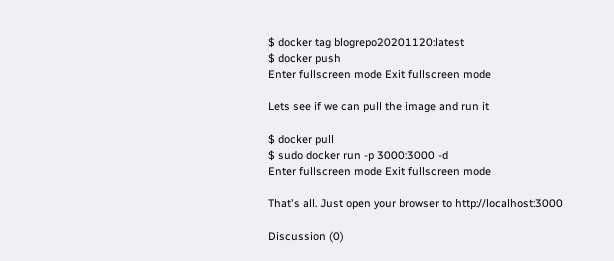$ docker tag blogrepo20201120:latest
$ docker push
Enter fullscreen mode Exit fullscreen mode

Lets see if we can pull the image and run it

$ docker pull
$ sudo docker run -p 3000:3000 -d
Enter fullscreen mode Exit fullscreen mode

That's all. Just open your browser to http://localhost:3000

Discussion (0)